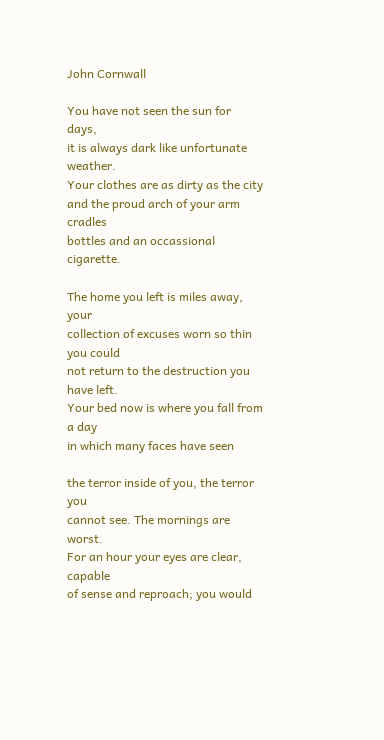John Cornwall

You have not seen the sun for days,
it is always dark like unfortunate weather.
Your clothes are as dirty as the city
and the proud arch of your arm cradles
bottles and an occassional cigarette.

The home you left is miles away, your
collection of excuses worn so thin you could
not return to the destruction you have left.
Your bed now is where you fall from a day
in which many faces have seen

the terror inside of you, the terror you
cannot see. The mornings are worst.
For an hour your eyes are clear, capable
of sense and reproach; you would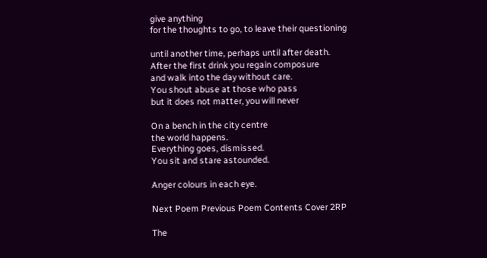give anything
for the thoughts to go, to leave their questioning

until another time, perhaps until after death.
After the first drink you regain composure
and walk into the day without care.
You shout abuse at those who pass
but it does not matter, you will never

On a bench in the city centre
the world happens.
Everything goes, dismissed.
You sit and stare astounded.

Anger colours in each eye.

Next Poem Previous Poem Contents Cover 2RP

The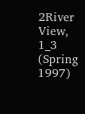2River View, 1_3 (Spring 1997)